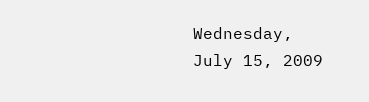Wednesday, July 15, 2009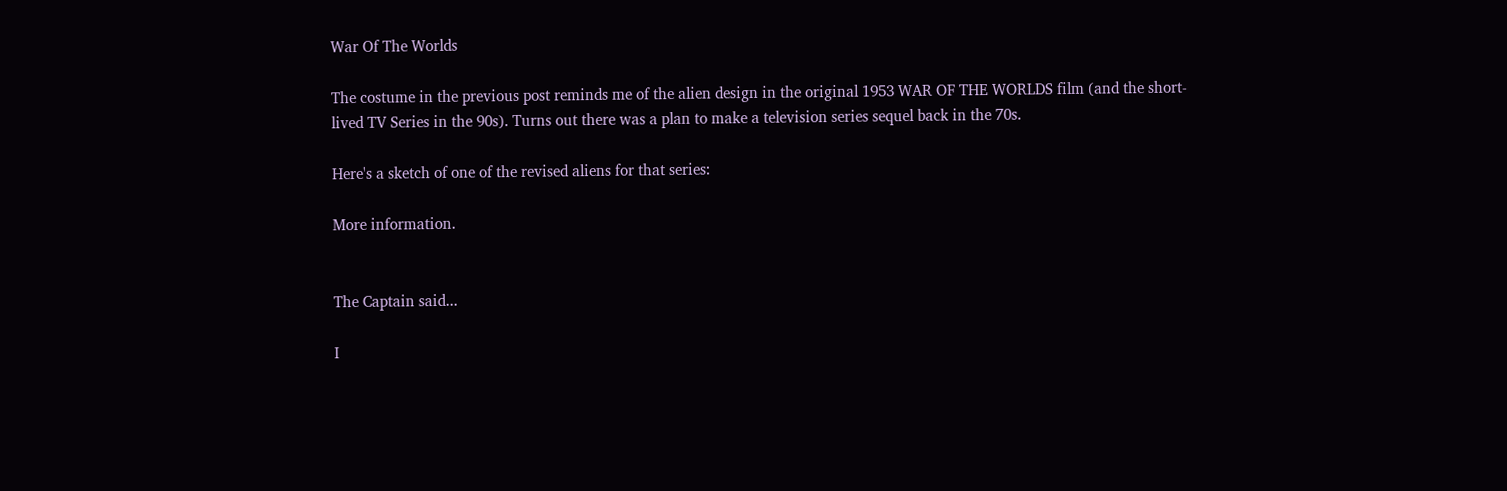War Of The Worlds

The costume in the previous post reminds me of the alien design in the original 1953 WAR OF THE WORLDS film (and the short-lived TV Series in the 90s). Turns out there was a plan to make a television series sequel back in the 70s.

Here's a sketch of one of the revised aliens for that series:

More information.


The Captain said...

I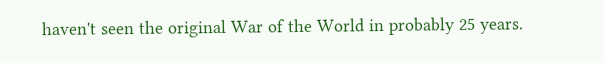haven't seen the original War of the World in probably 25 years.